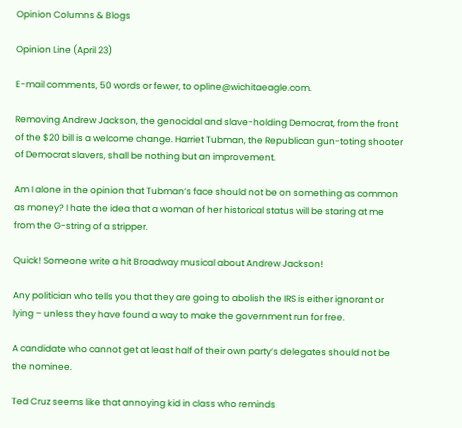Opinion Columns & Blogs

Opinion Line (April 23)

E-mail comments, 50 words or fewer, to opline@wichitaeagle.com.

Removing Andrew Jackson, the genocidal and slave-holding Democrat, from the front of the $20 bill is a welcome change. Harriet Tubman, the Republican gun-toting shooter of Democrat slavers, shall be nothing but an improvement.

Am I alone in the opinion that Tubman’s face should not be on something as common as money? I hate the idea that a woman of her historical status will be staring at me from the G-string of a stripper.

Quick! Someone write a hit Broadway musical about Andrew Jackson!

Any politician who tells you that they are going to abolish the IRS is either ignorant or lying – unless they have found a way to make the government run for free.

A candidate who cannot get at least half of their own party’s delegates should not be the nominee.

Ted Cruz seems like that annoying kid in class who reminds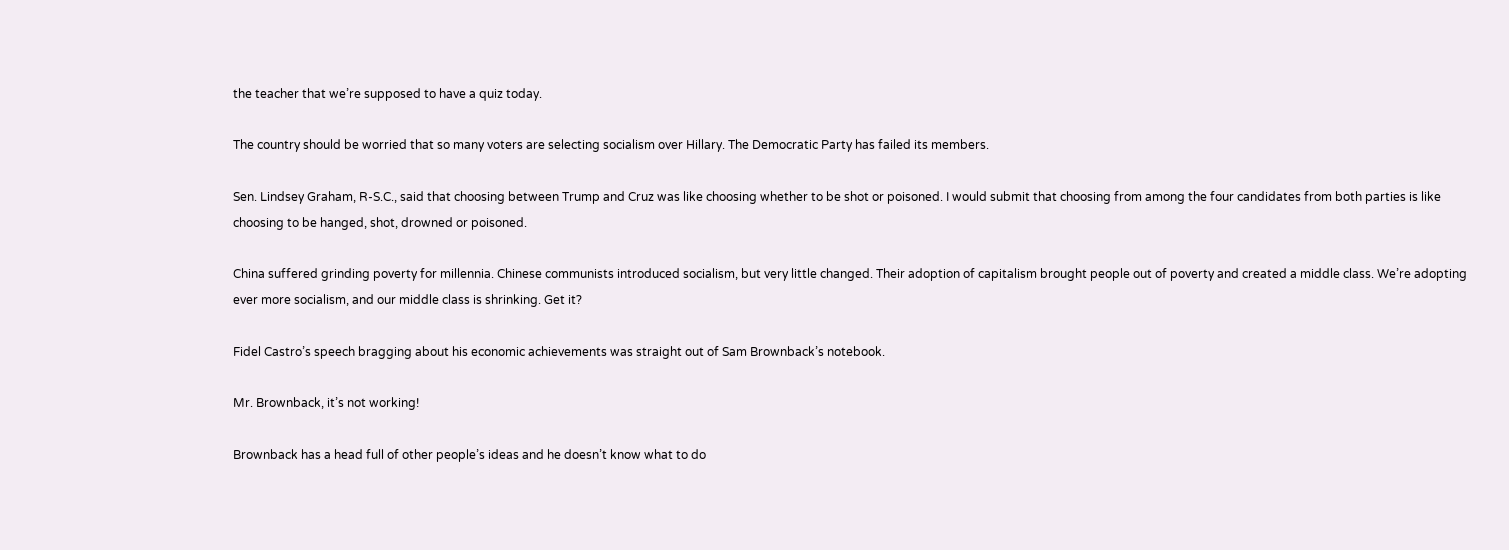the teacher that we’re supposed to have a quiz today.

The country should be worried that so many voters are selecting socialism over Hillary. The Democratic Party has failed its members.

Sen. Lindsey Graham, R-S.C., said that choosing between Trump and Cruz was like choosing whether to be shot or poisoned. I would submit that choosing from among the four candidates from both parties is like choosing to be hanged, shot, drowned or poisoned.

China suffered grinding poverty for millennia. Chinese communists introduced socialism, but very little changed. Their adoption of capitalism brought people out of poverty and created a middle class. We’re adopting ever more socialism, and our middle class is shrinking. Get it?

Fidel Castro’s speech bragging about his economic achievements was straight out of Sam Brownback’s notebook.

Mr. Brownback, it’s not working!

Brownback has a head full of other people’s ideas and he doesn’t know what to do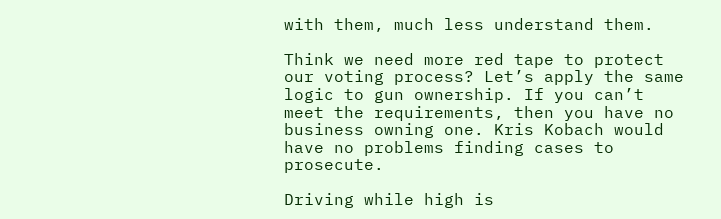with them, much less understand them.

Think we need more red tape to protect our voting process? Let’s apply the same logic to gun ownership. If you can’t meet the requirements, then you have no business owning one. Kris Kobach would have no problems finding cases to prosecute.

Driving while high is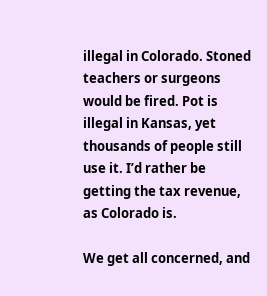illegal in Colorado. Stoned teachers or surgeons would be fired. Pot is illegal in Kansas, yet thousands of people still use it. I’d rather be getting the tax revenue, as Colorado is.

We get all concerned, and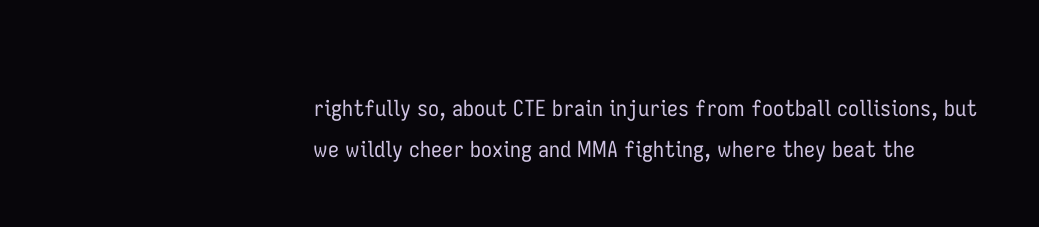rightfully so, about CTE brain injuries from football collisions, but we wildly cheer boxing and MMA fighting, where they beat the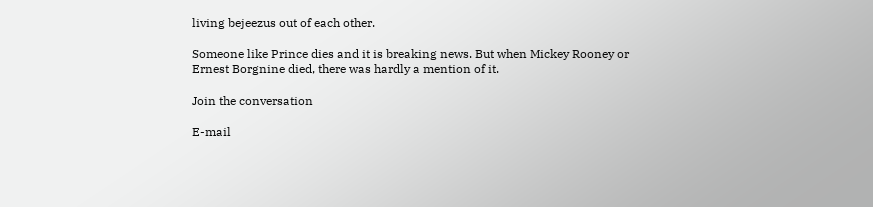living bejeezus out of each other.

Someone like Prince dies and it is breaking news. But when Mickey Rooney or Ernest Borgnine died, there was hardly a mention of it.

Join the conversation

E-mail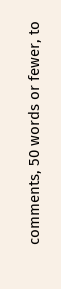comments, 50 words or fewer, to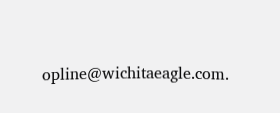opline@wichitaeagle.com.